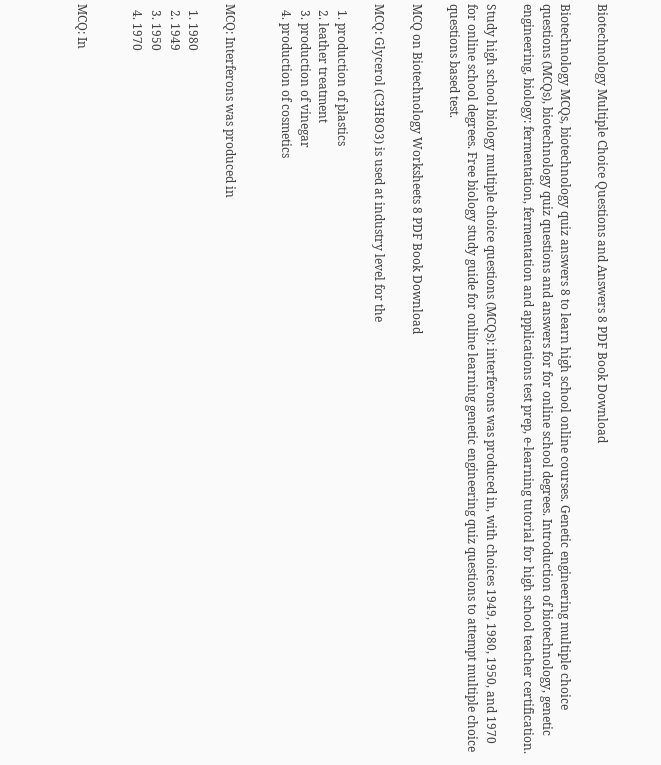Biotechnology Multiple Choice Questions and Answers 8 PDF Book Download

Biotechnology MCQs, biotechnology quiz answers 8 to learn high school online courses. Genetic engineering multiple choice questions (MCQs), biotechnology quiz questions and answers for for online school degrees. Introduction of biotechnology, genetic engineering, biology: fermentation, fermentation and applications test prep, e-learning tutorial for high school teacher certification.

Study high school biology multiple choice questions (MCQs): interferons was produced in, with choices 1949, 1980, 1950, and 1970 for online school degrees. Free biology study guide for online learning genetic engineering quiz questions to attempt multiple choice questions based test.

MCQ on Biotechnology Worksheets 8 PDF Book Download

MCQ: Glycerol (C3H8O3) is used at industry level for the

  1. production of plastics
  2. leather treatment
  3. production of vinegar
  4. production of cosmetics


MCQ: Interferons was produced in

  1. 1980
  2. 1949
  3. 1950
  4. 1970


MCQ: In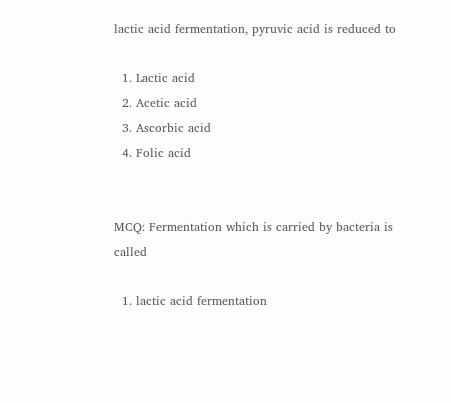lactic acid fermentation, pyruvic acid is reduced to

  1. Lactic acid
  2. Acetic acid
  3. Ascorbic acid
  4. Folic acid


MCQ: Fermentation which is carried by bacteria is called

  1. lactic acid fermentation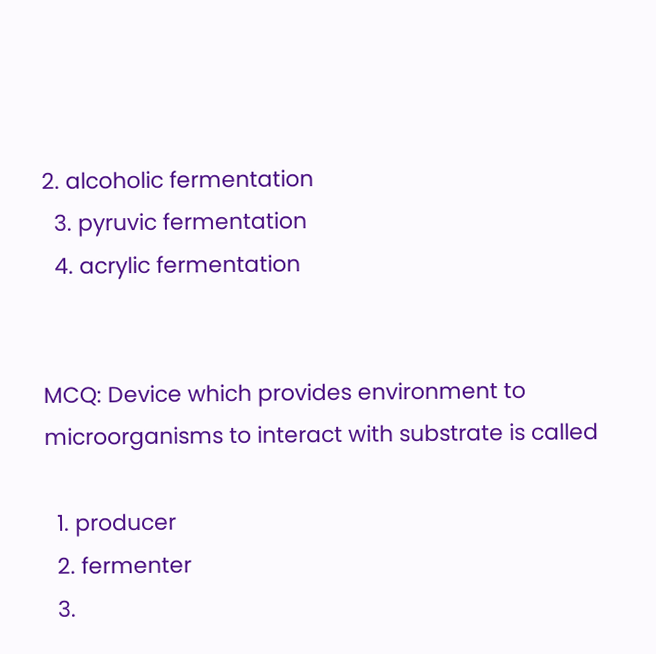2. alcoholic fermentation
  3. pyruvic fermentation
  4. acrylic fermentation


MCQ: Device which provides environment to microorganisms to interact with substrate is called

  1. producer
  2. fermenter
  3.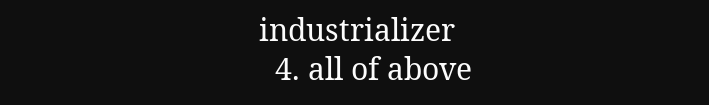industrializer
  4. all of above